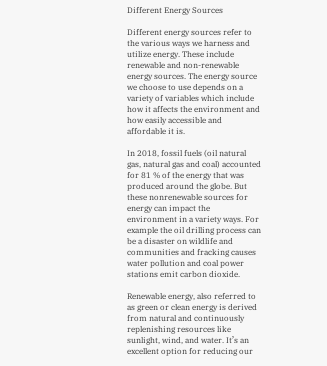Different Energy Sources

Different energy sources refer to the various ways we harness and utilize energy. These include renewable and non-renewable energy sources. The energy source we choose to use depends on a variety of variables which include how it affects the environment and how easily accessible and affordable it is.

In 2018, fossil fuels (oil natural gas, natural gas and coal) accounted for 81 % of the energy that was produced around the globe. But these nonrenewable sources for energy can impact the environment in a variety ways. For example the oil drilling process can be a disaster on wildlife and communities and fracking causes water pollution and coal power stations emit carbon dioxide.

Renewable energy, also referred to as green or clean energy is derived from natural and continuously replenishing resources like sunlight, wind, and water. It’s an excellent option for reducing our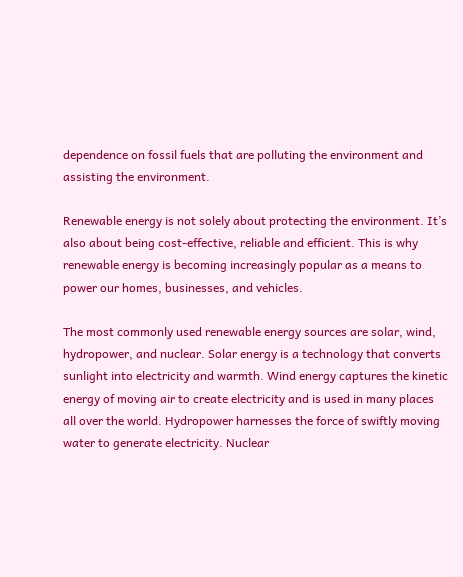dependence on fossil fuels that are polluting the environment and assisting the environment.

Renewable energy is not solely about protecting the environment. It’s also about being cost-effective, reliable and efficient. This is why renewable energy is becoming increasingly popular as a means to power our homes, businesses, and vehicles.

The most commonly used renewable energy sources are solar, wind, hydropower, and nuclear. Solar energy is a technology that converts sunlight into electricity and warmth. Wind energy captures the kinetic energy of moving air to create electricity and is used in many places all over the world. Hydropower harnesses the force of swiftly moving water to generate electricity. Nuclear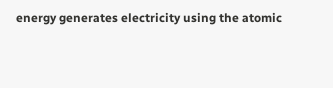energy generates electricity using the atomic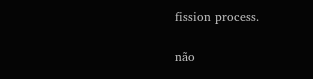fission process.

não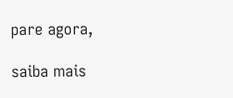pare agora,

saiba mais